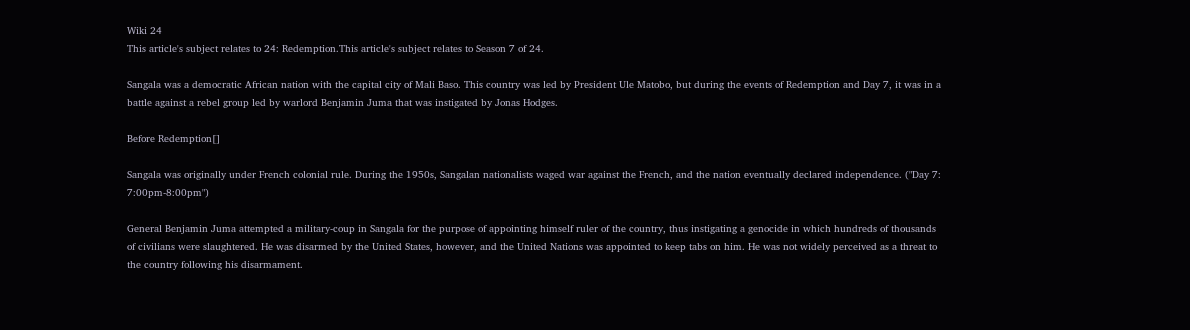Wiki 24
This article's subject relates to 24: Redemption.This article's subject relates to Season 7 of 24.

Sangala was a democratic African nation with the capital city of Mali Baso. This country was led by President Ule Matobo, but during the events of Redemption and Day 7, it was in a battle against a rebel group led by warlord Benjamin Juma that was instigated by Jonas Hodges.

Before Redemption[]

Sangala was originally under French colonial rule. During the 1950s, Sangalan nationalists waged war against the French, and the nation eventually declared independence. ("Day 7: 7:00pm-8:00pm")

General Benjamin Juma attempted a military-coup in Sangala for the purpose of appointing himself ruler of the country, thus instigating a genocide in which hundreds of thousands of civilians were slaughtered. He was disarmed by the United States, however, and the United Nations was appointed to keep tabs on him. He was not widely perceived as a threat to the country following his disarmament.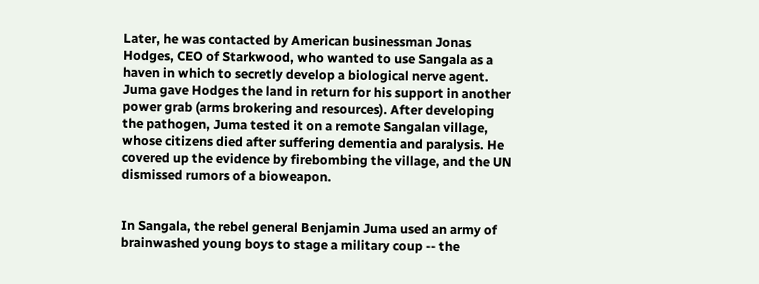Later, he was contacted by American businessman Jonas Hodges, CEO of Starkwood, who wanted to use Sangala as a haven in which to secretly develop a biological nerve agent. Juma gave Hodges the land in return for his support in another power grab (arms brokering and resources). After developing the pathogen, Juma tested it on a remote Sangalan village, whose citizens died after suffering dementia and paralysis. He covered up the evidence by firebombing the village, and the UN dismissed rumors of a bioweapon.


In Sangala, the rebel general Benjamin Juma used an army of brainwashed young boys to stage a military coup -- the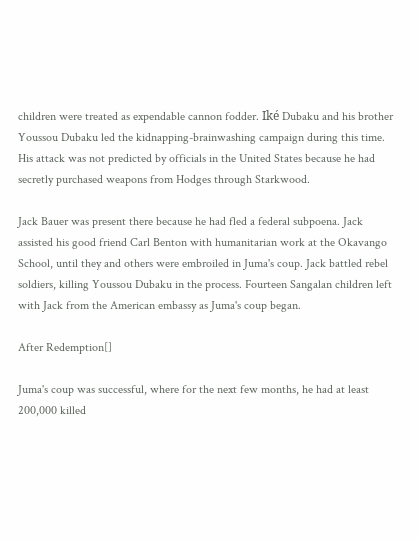children were treated as expendable cannon fodder. Iké Dubaku and his brother Youssou Dubaku led the kidnapping-brainwashing campaign during this time. His attack was not predicted by officials in the United States because he had secretly purchased weapons from Hodges through Starkwood.

Jack Bauer was present there because he had fled a federal subpoena. Jack assisted his good friend Carl Benton with humanitarian work at the Okavango School, until they and others were embroiled in Juma's coup. Jack battled rebel soldiers, killing Youssou Dubaku in the process. Fourteen Sangalan children left with Jack from the American embassy as Juma's coup began.

After Redemption[]

Juma's coup was successful, where for the next few months, he had at least 200,000 killed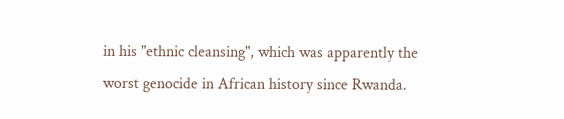in his "ethnic cleansing", which was apparently the worst genocide in African history since Rwanda.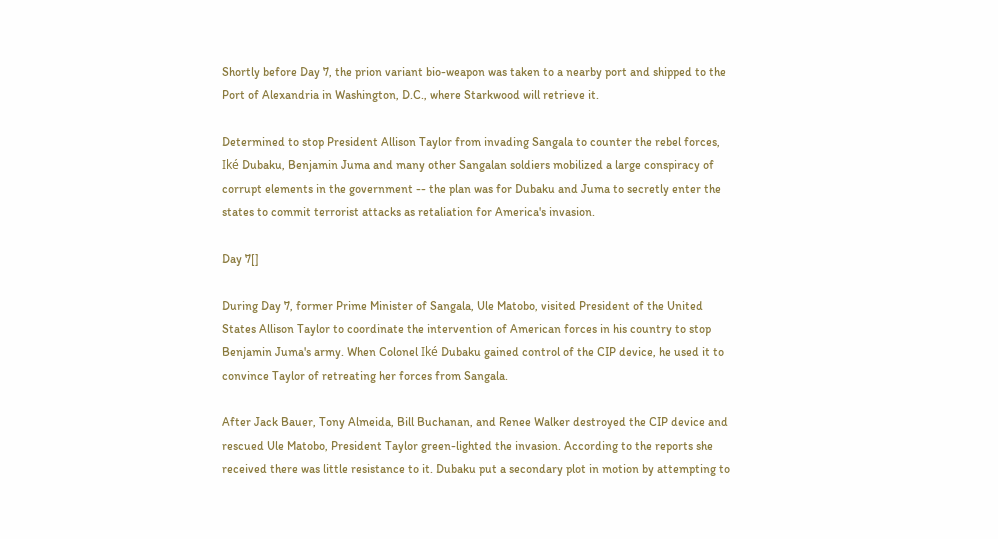Shortly before Day 7, the prion variant bio-weapon was taken to a nearby port and shipped to the Port of Alexandria in Washington, D.C., where Starkwood will retrieve it.

Determined to stop President Allison Taylor from invading Sangala to counter the rebel forces, Iké Dubaku, Benjamin Juma and many other Sangalan soldiers mobilized a large conspiracy of corrupt elements in the government -- the plan was for Dubaku and Juma to secretly enter the states to commit terrorist attacks as retaliation for America's invasion.

Day 7[]

During Day 7, former Prime Minister of Sangala, Ule Matobo, visited President of the United States Allison Taylor to coordinate the intervention of American forces in his country to stop Benjamin Juma's army. When Colonel Iké Dubaku gained control of the CIP device, he used it to convince Taylor of retreating her forces from Sangala.

After Jack Bauer, Tony Almeida, Bill Buchanan, and Renee Walker destroyed the CIP device and rescued Ule Matobo, President Taylor green-lighted the invasion. According to the reports she received there was little resistance to it. Dubaku put a secondary plot in motion by attempting to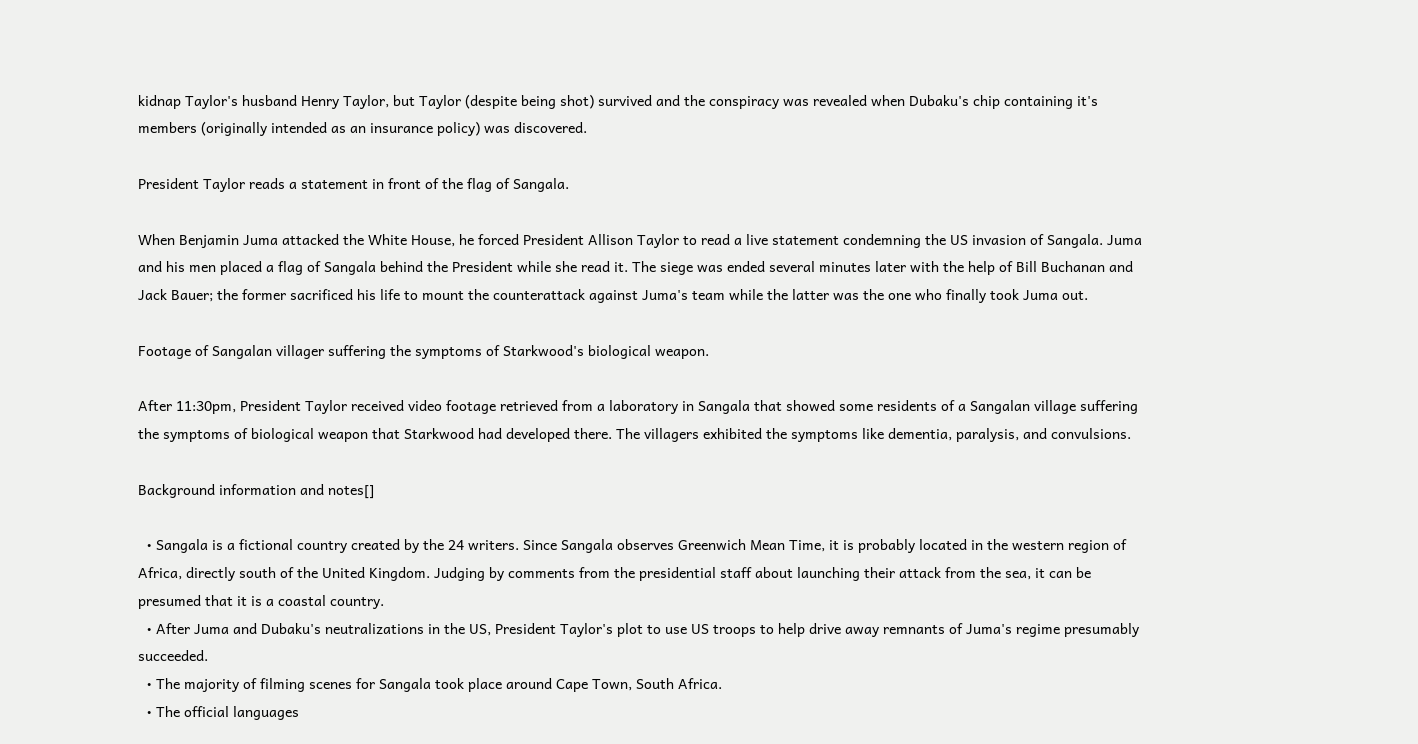kidnap Taylor's husband Henry Taylor, but Taylor (despite being shot) survived and the conspiracy was revealed when Dubaku's chip containing it's members (originally intended as an insurance policy) was discovered.

President Taylor reads a statement in front of the flag of Sangala.

When Benjamin Juma attacked the White House, he forced President Allison Taylor to read a live statement condemning the US invasion of Sangala. Juma and his men placed a flag of Sangala behind the President while she read it. The siege was ended several minutes later with the help of Bill Buchanan and Jack Bauer; the former sacrificed his life to mount the counterattack against Juma's team while the latter was the one who finally took Juma out.

Footage of Sangalan villager suffering the symptoms of Starkwood's biological weapon.

After 11:30pm, President Taylor received video footage retrieved from a laboratory in Sangala that showed some residents of a Sangalan village suffering the symptoms of biological weapon that Starkwood had developed there. The villagers exhibited the symptoms like dementia, paralysis, and convulsions.

Background information and notes[]

  • Sangala is a fictional country created by the 24 writers. Since Sangala observes Greenwich Mean Time, it is probably located in the western region of Africa, directly south of the United Kingdom. Judging by comments from the presidential staff about launching their attack from the sea, it can be presumed that it is a coastal country.
  • After Juma and Dubaku's neutralizations in the US, President Taylor's plot to use US troops to help drive away remnants of Juma's regime presumably succeeded.
  • The majority of filming scenes for Sangala took place around Cape Town, South Africa.
  • The official languages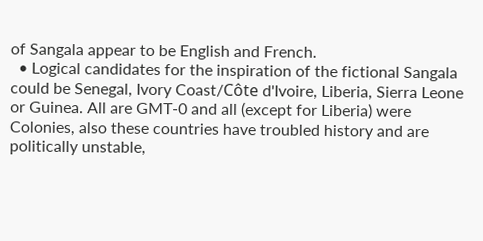of Sangala appear to be English and French.
  • Logical candidates for the inspiration of the fictional Sangala could be Senegal, Ivory Coast/Côte d'Ivoire, Liberia, Sierra Leone or Guinea. All are GMT-0 and all (except for Liberia) were Colonies, also these countries have troubled history and are politically unstable,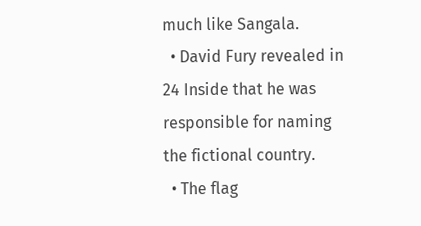much like Sangala.
  • David Fury revealed in 24 Inside that he was responsible for naming the fictional country.
  • The flag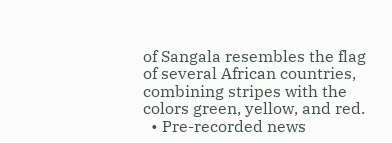of Sangala resembles the flag of several African countries, combining stripes with the colors green, yellow, and red.
  • Pre-recorded news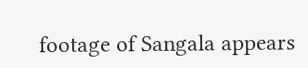footage of Sangala appears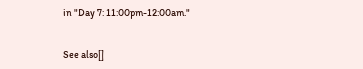in "Day 7: 11:00pm-12:00am."


See also[]